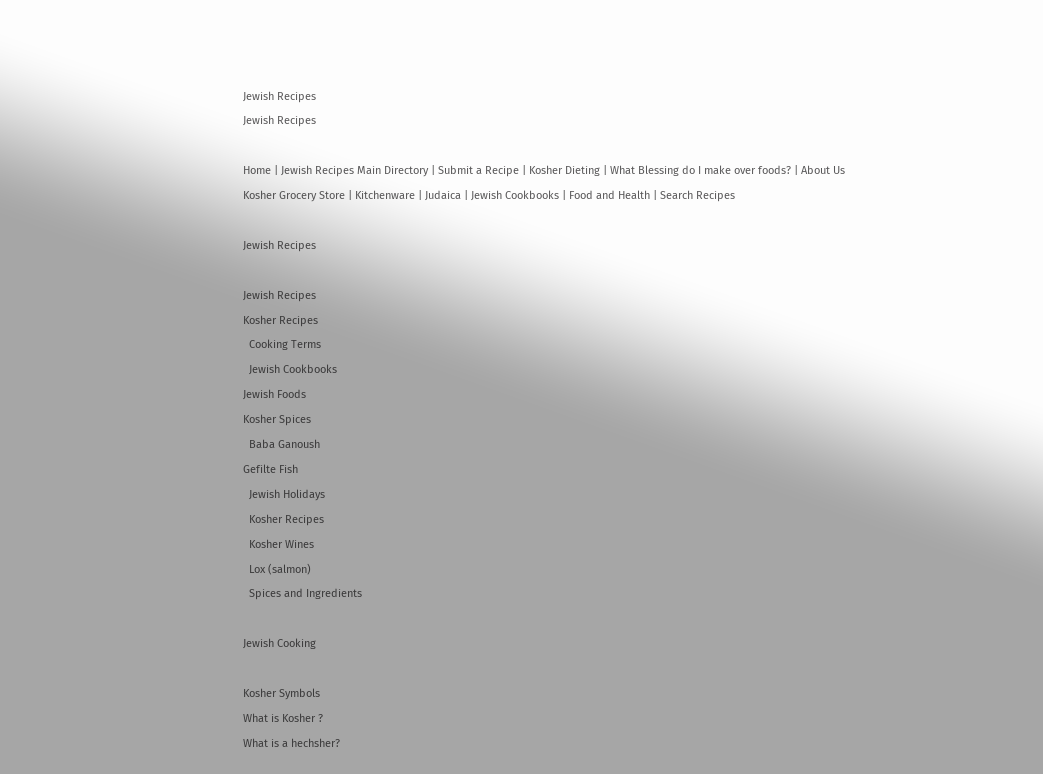Jewish Recipes
Jewish Recipes

Home | Jewish Recipes Main Directory | Submit a Recipe | Kosher Dieting | What Blessing do I make over foods? | About Us
Kosher Grocery Store | Kitchenware | Judaica | Jewish Cookbooks | Food and Health | Search Recipes

Jewish Recipes

Jewish Recipes
Kosher Recipes
  Cooking Terms
  Jewish Cookbooks
Jewish Foods
Kosher Spices
  Baba Ganoush
Gefilte Fish
  Jewish Holidays
  Kosher Recipes
  Kosher Wines
  Lox (salmon)
  Spices and Ingredients

Jewish Cooking

Kosher Symbols
What is Kosher ?
What is a hechsher?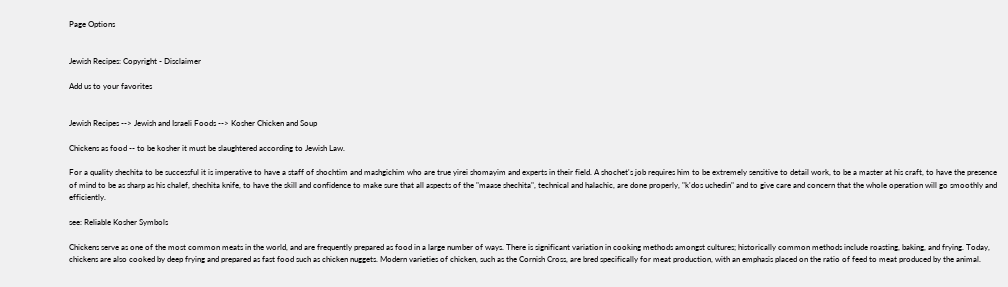Page Options


Jewish Recipes: Copyright - Disclaimer

Add us to your favorites


Jewish Recipes --> Jewish and Israeli Foods --> Kosher Chicken and Soup

Chickens as food -- to be kosher it must be slaughtered according to Jewish Law.

For a quality shechita to be successful it is imperative to have a staff of shochtim and mashgichim who are true yirei shomayim and experts in their field. A shochet's job requires him to be extremely sensitive to detail work, to be a master at his craft, to have the presence of mind to be as sharp as his chalef, shechita knife, to have the skill and confidence to make sure that all aspects of the "maase shechita", technical and halachic, are done properly, "k'dos uchedin" and to give care and concern that the whole operation will go smoothly and efficiently.

see: Reliable Kosher Symbols

Chickens serve as one of the most common meats in the world, and are frequently prepared as food in a large number of ways. There is significant variation in cooking methods amongst cultures; historically common methods include roasting, baking, and frying. Today, chickens are also cooked by deep frying and prepared as fast food such as chicken nuggets. Modern varieties of chicken, such as the Cornish Cross, are bred specifically for meat production, with an emphasis placed on the ratio of feed to meat produced by the animal.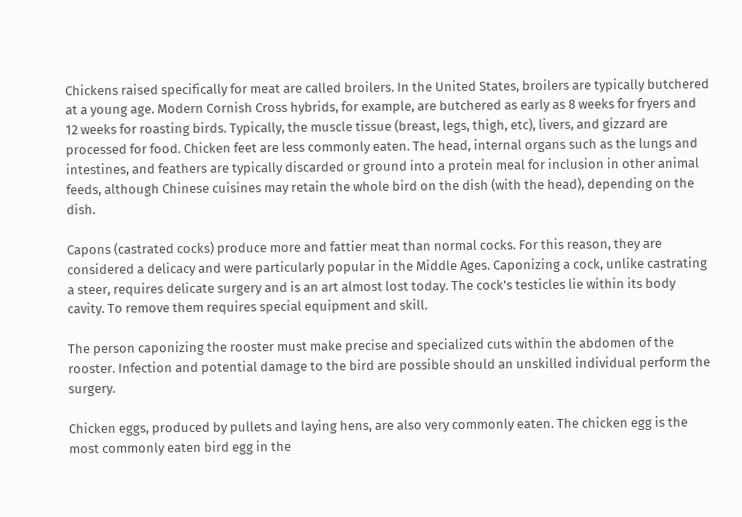Chickens raised specifically for meat are called broilers. In the United States, broilers are typically butchered at a young age. Modern Cornish Cross hybrids, for example, are butchered as early as 8 weeks for fryers and 12 weeks for roasting birds. Typically, the muscle tissue (breast, legs, thigh, etc), livers, and gizzard are processed for food. Chicken feet are less commonly eaten. The head, internal organs such as the lungs and intestines, and feathers are typically discarded or ground into a protein meal for inclusion in other animal feeds, although Chinese cuisines may retain the whole bird on the dish (with the head), depending on the dish.

Capons (castrated cocks) produce more and fattier meat than normal cocks. For this reason, they are considered a delicacy and were particularly popular in the Middle Ages. Caponizing a cock, unlike castrating a steer, requires delicate surgery and is an art almost lost today. The cock's testicles lie within its body cavity. To remove them requires special equipment and skill.

The person caponizing the rooster must make precise and specialized cuts within the abdomen of the rooster. Infection and potential damage to the bird are possible should an unskilled individual perform the surgery.

Chicken eggs, produced by pullets and laying hens, are also very commonly eaten. The chicken egg is the most commonly eaten bird egg in the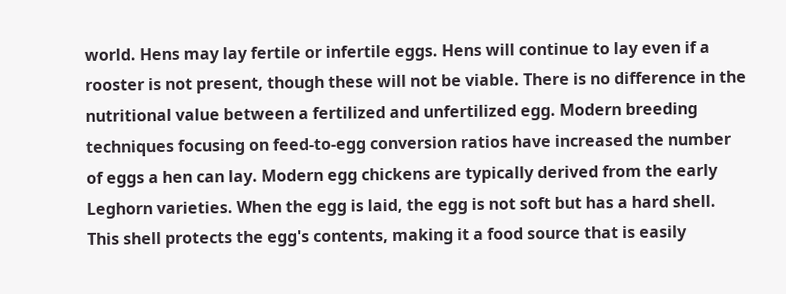world. Hens may lay fertile or infertile eggs. Hens will continue to lay even if a rooster is not present, though these will not be viable. There is no difference in the nutritional value between a fertilized and unfertilized egg. Modern breeding techniques focusing on feed-to-egg conversion ratios have increased the number of eggs a hen can lay. Modern egg chickens are typically derived from the early Leghorn varieties. When the egg is laid, the egg is not soft but has a hard shell. This shell protects the egg's contents, making it a food source that is easily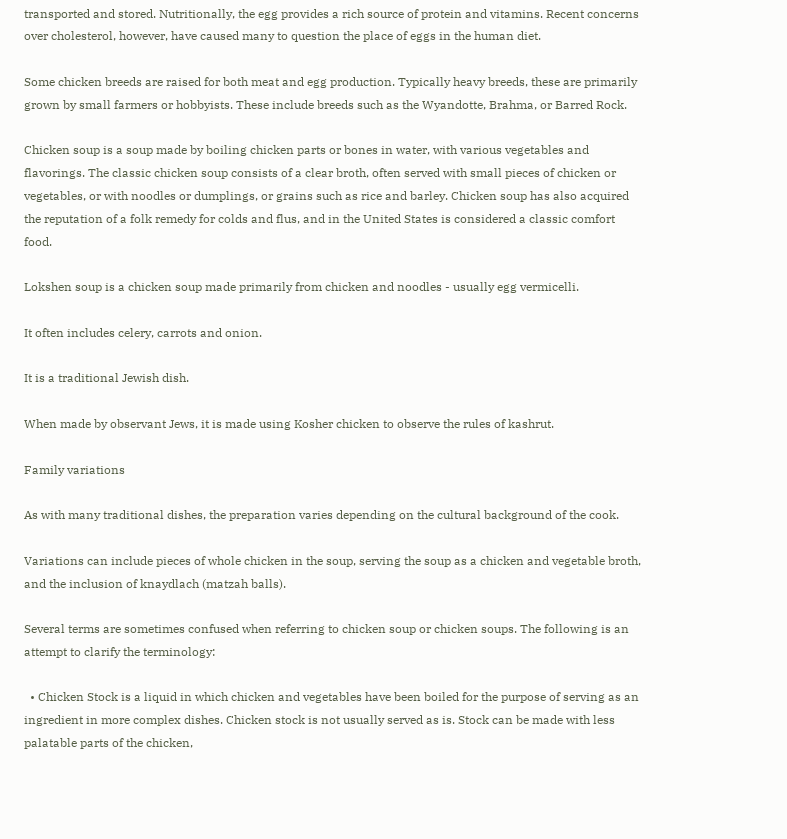transported and stored. Nutritionally, the egg provides a rich source of protein and vitamins. Recent concerns over cholesterol, however, have caused many to question the place of eggs in the human diet.

Some chicken breeds are raised for both meat and egg production. Typically heavy breeds, these are primarily grown by small farmers or hobbyists. These include breeds such as the Wyandotte, Brahma, or Barred Rock.

Chicken soup is a soup made by boiling chicken parts or bones in water, with various vegetables and flavorings. The classic chicken soup consists of a clear broth, often served with small pieces of chicken or vegetables, or with noodles or dumplings, or grains such as rice and barley. Chicken soup has also acquired the reputation of a folk remedy for colds and flus, and in the United States is considered a classic comfort food.

Lokshen soup is a chicken soup made primarily from chicken and noodles - usually egg vermicelli.

It often includes celery, carrots and onion.

It is a traditional Jewish dish.

When made by observant Jews, it is made using Kosher chicken to observe the rules of kashrut.

Family variations

As with many traditional dishes, the preparation varies depending on the cultural background of the cook.

Variations can include pieces of whole chicken in the soup, serving the soup as a chicken and vegetable broth, and the inclusion of knaydlach (matzah balls).

Several terms are sometimes confused when referring to chicken soup or chicken soups. The following is an attempt to clarify the terminology:

  • Chicken Stock is a liquid in which chicken and vegetables have been boiled for the purpose of serving as an ingredient in more complex dishes. Chicken stock is not usually served as is. Stock can be made with less palatable parts of the chicken,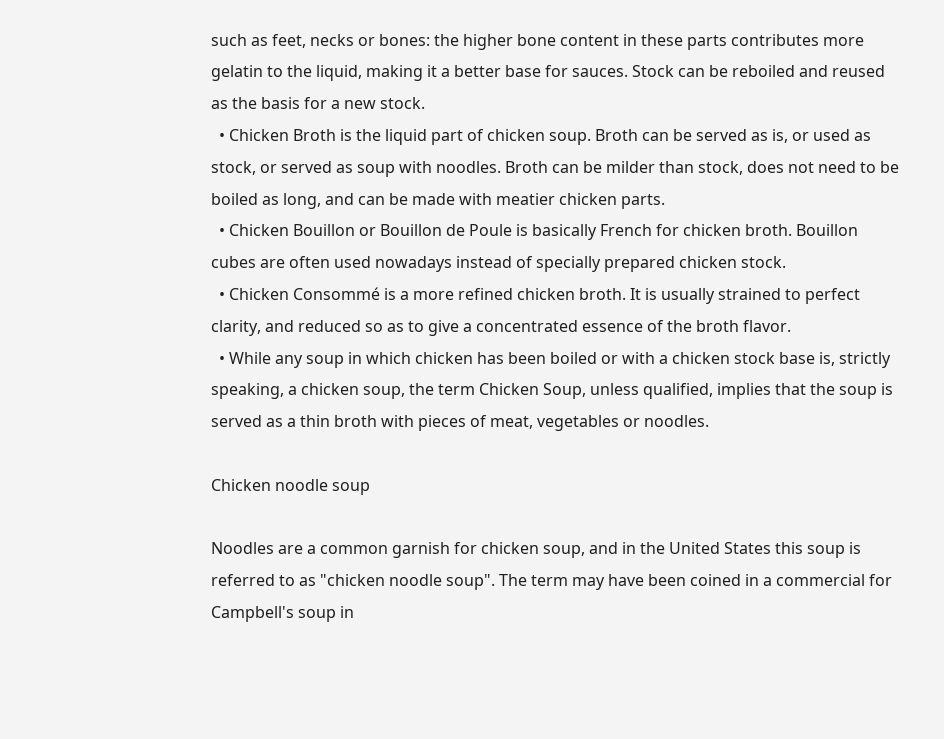such as feet, necks or bones: the higher bone content in these parts contributes more gelatin to the liquid, making it a better base for sauces. Stock can be reboiled and reused as the basis for a new stock.
  • Chicken Broth is the liquid part of chicken soup. Broth can be served as is, or used as stock, or served as soup with noodles. Broth can be milder than stock, does not need to be boiled as long, and can be made with meatier chicken parts.
  • Chicken Bouillon or Bouillon de Poule is basically French for chicken broth. Bouillon cubes are often used nowadays instead of specially prepared chicken stock.
  • Chicken Consommé is a more refined chicken broth. It is usually strained to perfect clarity, and reduced so as to give a concentrated essence of the broth flavor.
  • While any soup in which chicken has been boiled or with a chicken stock base is, strictly speaking, a chicken soup, the term Chicken Soup, unless qualified, implies that the soup is served as a thin broth with pieces of meat, vegetables or noodles.

Chicken noodle soup

Noodles are a common garnish for chicken soup, and in the United States this soup is referred to as "chicken noodle soup". The term may have been coined in a commercial for Campbell's soup in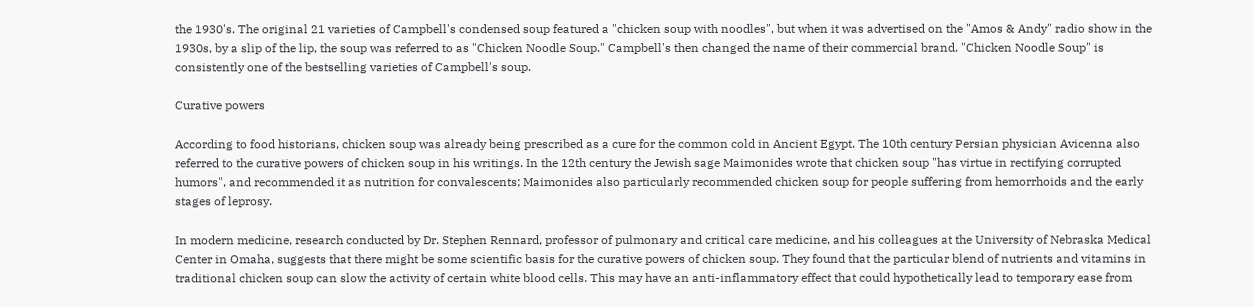the 1930's. The original 21 varieties of Campbell's condensed soup featured a "chicken soup with noodles", but when it was advertised on the "Amos & Andy" radio show in the 1930s, by a slip of the lip, the soup was referred to as "Chicken Noodle Soup." Campbell's then changed the name of their commercial brand. "Chicken Noodle Soup" is consistently one of the bestselling varieties of Campbell's soup.

Curative powers

According to food historians, chicken soup was already being prescribed as a cure for the common cold in Ancient Egypt. The 10th century Persian physician Avicenna also referred to the curative powers of chicken soup in his writings. In the 12th century the Jewish sage Maimonides wrote that chicken soup "has virtue in rectifying corrupted humors", and recommended it as nutrition for convalescents; Maimonides also particularly recommended chicken soup for people suffering from hemorrhoids and the early stages of leprosy.

In modern medicine, research conducted by Dr. Stephen Rennard, professor of pulmonary and critical care medicine, and his colleagues at the University of Nebraska Medical Center in Omaha, suggests that there might be some scientific basis for the curative powers of chicken soup. They found that the particular blend of nutrients and vitamins in traditional chicken soup can slow the activity of certain white blood cells. This may have an anti-inflammatory effect that could hypothetically lead to temporary ease from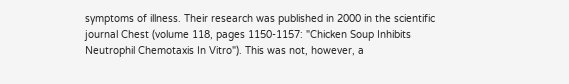symptoms of illness. Their research was published in 2000 in the scientific journal Chest (volume 118, pages 1150-1157: "Chicken Soup Inhibits Neutrophil Chemotaxis In Vitro"). This was not, however, a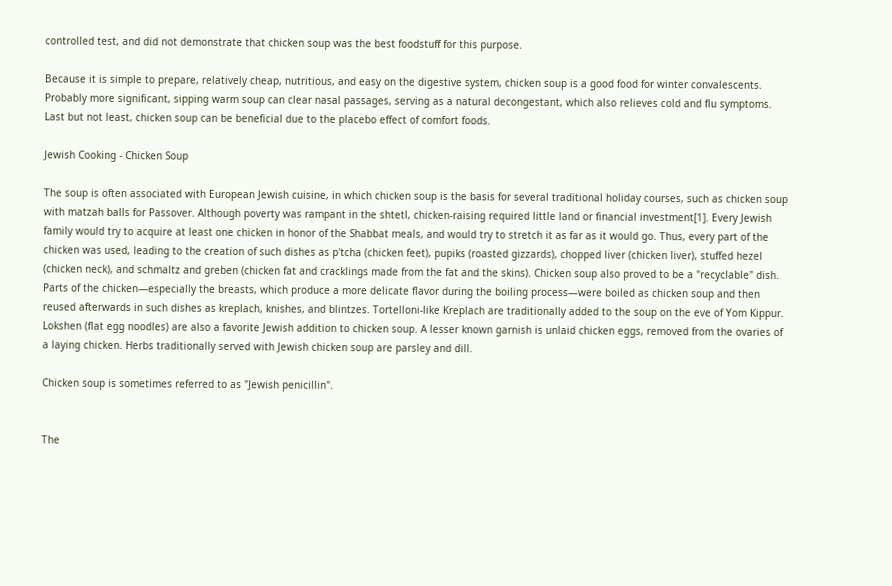controlled test, and did not demonstrate that chicken soup was the best foodstuff for this purpose.

Because it is simple to prepare, relatively cheap, nutritious, and easy on the digestive system, chicken soup is a good food for winter convalescents. Probably more significant, sipping warm soup can clear nasal passages, serving as a natural decongestant, which also relieves cold and flu symptoms. Last but not least, chicken soup can be beneficial due to the placebo effect of comfort foods.

Jewish Cooking - Chicken Soup

The soup is often associated with European Jewish cuisine, in which chicken soup is the basis for several traditional holiday courses, such as chicken soup with matzah balls for Passover. Although poverty was rampant in the shtetl, chicken-raising required little land or financial investment[1]. Every Jewish family would try to acquire at least one chicken in honor of the Shabbat meals, and would try to stretch it as far as it would go. Thus, every part of the chicken was used, leading to the creation of such dishes as p'tcha (chicken feet), pupiks (roasted gizzards), chopped liver (chicken liver), stuffed hezel (chicken neck), and schmaltz and greben (chicken fat and cracklings made from the fat and the skins). Chicken soup also proved to be a "recyclable" dish. Parts of the chicken—especially the breasts, which produce a more delicate flavor during the boiling process—were boiled as chicken soup and then reused afterwards in such dishes as kreplach, knishes, and blintzes. Tortelloni-like Kreplach are traditionally added to the soup on the eve of Yom Kippur. Lokshen (flat egg noodles) are also a favorite Jewish addition to chicken soup. A lesser known garnish is unlaid chicken eggs, removed from the ovaries of a laying chicken. Herbs traditionally served with Jewish chicken soup are parsley and dill.

Chicken soup is sometimes referred to as "Jewish penicillin".


The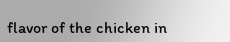flavor of the chicken in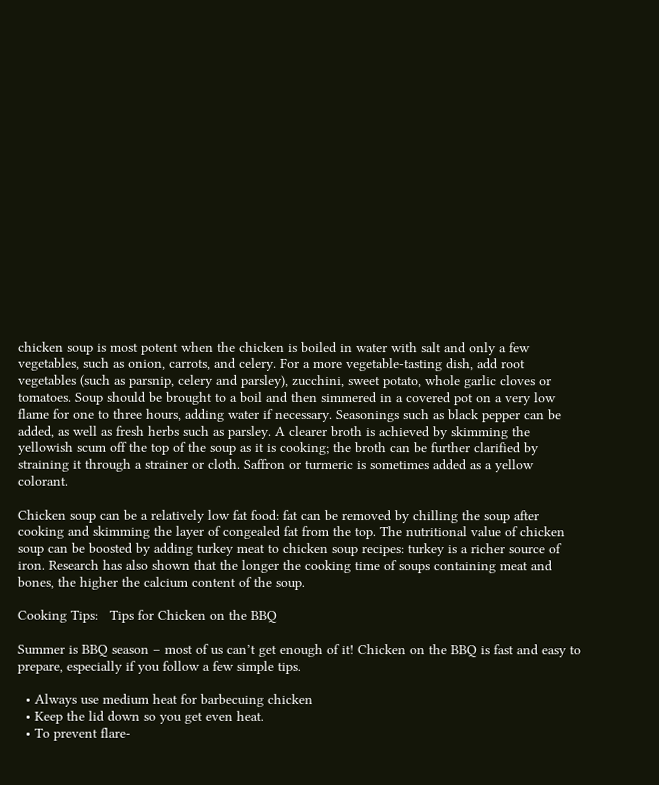chicken soup is most potent when the chicken is boiled in water with salt and only a few vegetables, such as onion, carrots, and celery. For a more vegetable-tasting dish, add root vegetables (such as parsnip, celery and parsley), zucchini, sweet potato, whole garlic cloves or tomatoes. Soup should be brought to a boil and then simmered in a covered pot on a very low flame for one to three hours, adding water if necessary. Seasonings such as black pepper can be added, as well as fresh herbs such as parsley. A clearer broth is achieved by skimming the yellowish scum off the top of the soup as it is cooking; the broth can be further clarified by straining it through a strainer or cloth. Saffron or turmeric is sometimes added as a yellow colorant.

Chicken soup can be a relatively low fat food: fat can be removed by chilling the soup after cooking and skimming the layer of congealed fat from the top. The nutritional value of chicken soup can be boosted by adding turkey meat to chicken soup recipes: turkey is a richer source of iron. Research has also shown that the longer the cooking time of soups containing meat and bones, the higher the calcium content of the soup.

Cooking Tips:   Tips for Chicken on the BBQ

Summer is BBQ season – most of us can’t get enough of it! Chicken on the BBQ is fast and easy to prepare, especially if you follow a few simple tips.

  • Always use medium heat for barbecuing chicken
  • Keep the lid down so you get even heat.
  • To prevent flare-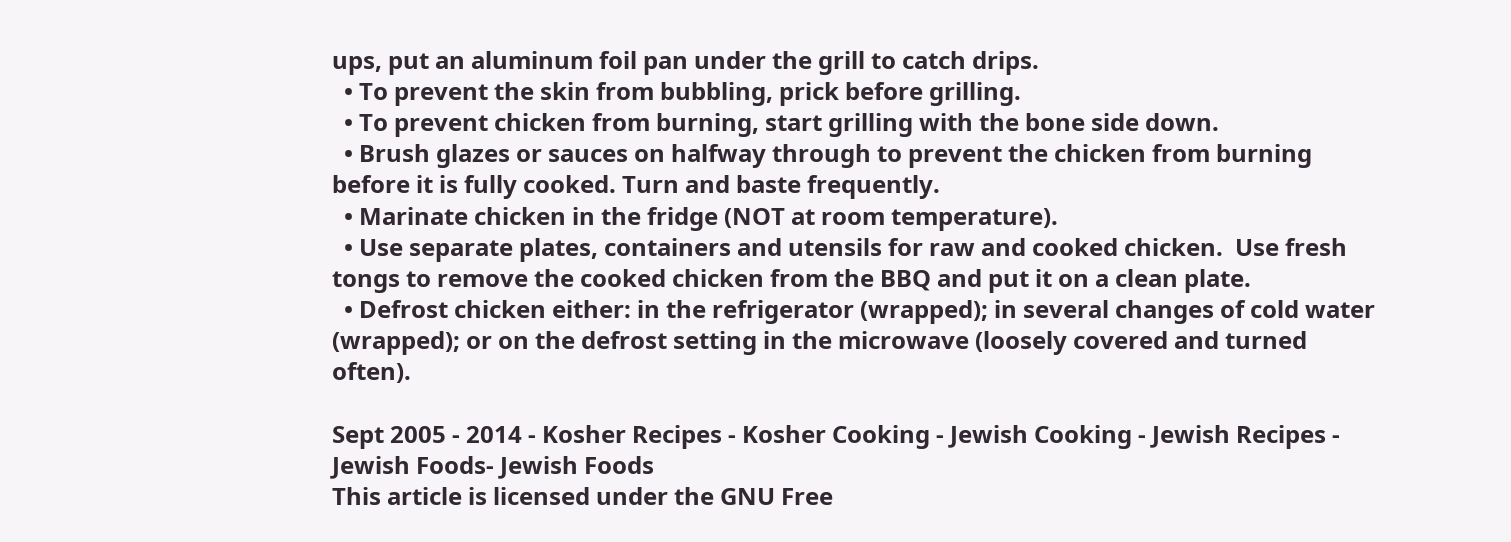ups, put an aluminum foil pan under the grill to catch drips.
  • To prevent the skin from bubbling, prick before grilling.
  • To prevent chicken from burning, start grilling with the bone side down.
  • Brush glazes or sauces on halfway through to prevent the chicken from burning before it is fully cooked. Turn and baste frequently.
  • Marinate chicken in the fridge (NOT at room temperature).
  • Use separate plates, containers and utensils for raw and cooked chicken.  Use fresh tongs to remove the cooked chicken from the BBQ and put it on a clean plate.
  • Defrost chicken either: in the refrigerator (wrapped); in several changes of cold water (wrapped); or on the defrost setting in the microwave (loosely covered and turned often).

Sept 2005 - 2014 - Kosher Recipes - Kosher Cooking - Jewish Cooking - Jewish Recipes - Jewish Foods- Jewish Foods
This article is licensed under the GNU Free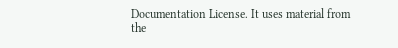Documentation License. It uses material from the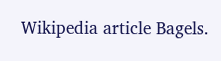Wikipedia article Bagels.